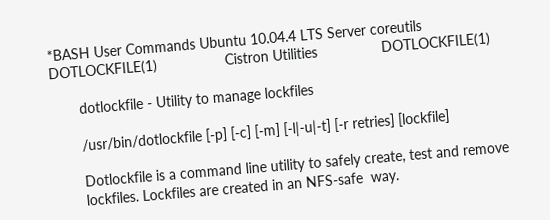*BASH User Commands Ubuntu 10.04.4 LTS Server coreutils
DOTLOCKFILE(1)                 Cistron Utilities                DOTLOCKFILE(1)

       dotlockfile - Utility to manage lockfiles

       /usr/bin/dotlockfile [-p] [-c] [-m] [-l|-u|-t] [-r retries] [lockfile]

       Dotlockfile is a command line utility to safely create, test and remove
       lockfiles. Lockfiles are created in an NFS-safe  way.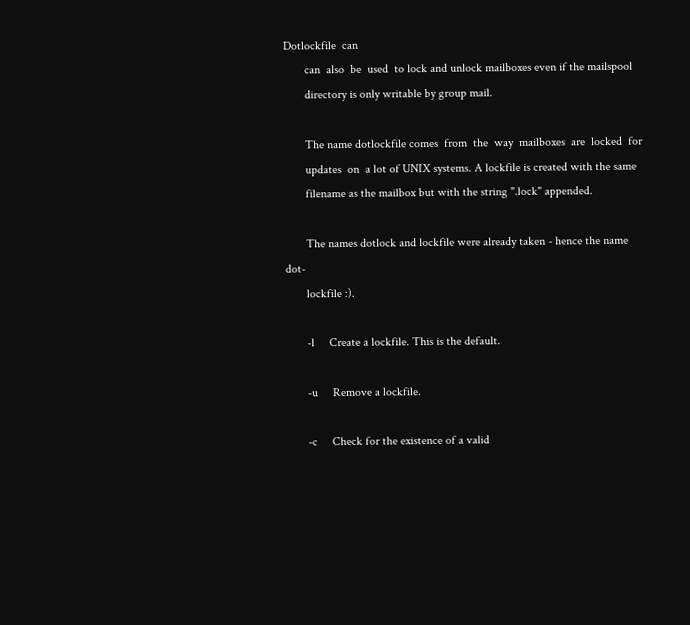Dotlockfile  can
       can  also  be  used  to lock and unlock mailboxes even if the mailspool
       directory is only writable by group mail.

       The name dotlockfile comes  from  the  way  mailboxes  are  locked  for
       updates  on  a lot of UNIX systems. A lockfile is created with the same
       filename as the mailbox but with the string ".lock" appended.

       The names dotlock and lockfile were already taken - hence the name dot-
       lockfile :).

       -l     Create a lockfile. This is the default.

       -u     Remove a lockfile.

       -c     Check for the existence of a valid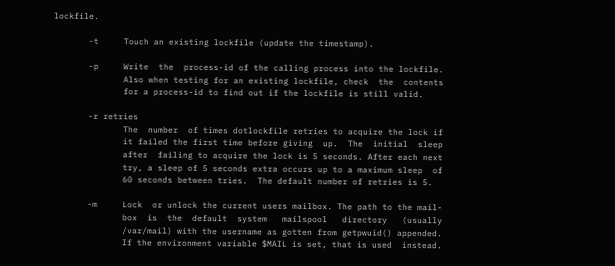lockfile.

       -t     Touch an existing lockfile (update the timestamp).

       -p     Write  the  process-id of the calling process into the lockfile.
              Also when testing for an existing lockfile, check  the  contents
              for a process-id to find out if the lockfile is still valid.

       -r retries
              The  number  of times dotlockfile retries to acquire the lock if
              it failed the first time before giving  up.  The  initial  sleep
              after  failing to acquire the lock is 5 seconds. After each next
              try, a sleep of 5 seconds extra occurs up to a maximum sleep  of
              60 seconds between tries.  The default number of retries is 5.

       -m     Lock  or unlock the current users mailbox. The path to the mail-
              box  is  the  default  system   mailspool   directory   (usually
              /var/mail) with the username as gotten from getpwuid() appended.
              If the environment variable $MAIL is set, that is used  instead.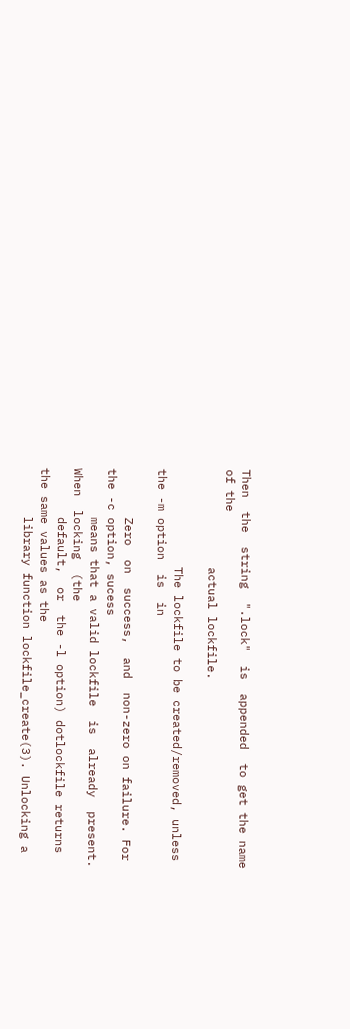Then  the  string  ".lock"  is  appended  to get the name of the
              actual lockfile.

              The lockfile to be created/removed, unless the -m option  is  in

       Zero  on  success,  and  non-zero on failure. For the -c option, sucess
       means that a valid lockfile  is  already  present.  When  locking  (the
       default,  or  the -l option) dotlockfile returns the same values as the
       library function lockfile_create(3). Unlocking a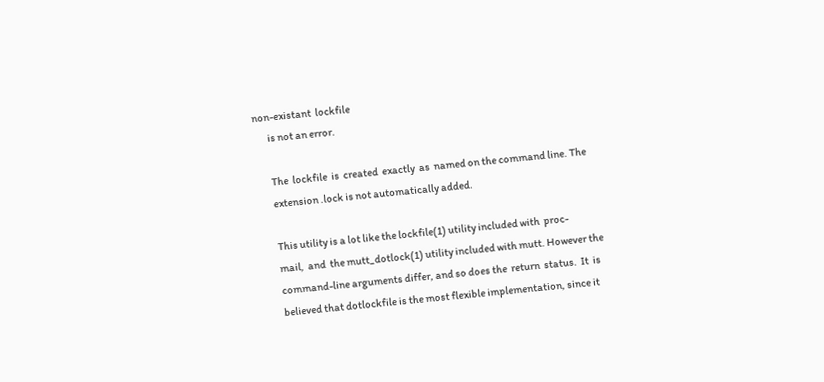non-existant  lockfile
       is not an error.

       The  lockfile  is  created  exactly  as  named on the command line. The
       extension .lock is not automatically added.

       This utility is a lot like the lockfile(1) utility included with  proc-
       mail,  and  the mutt_dotlock(1) utility included with mutt. However the
       command-line arguments differ, and so does the  return  status.  It  is
       believed that dotlockfile is the most flexible implementation, since it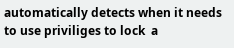automatically detects when it needs to use priviliges to lock  a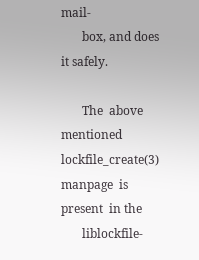mail-
       box, and does it safely.

       The  above  mentioned  lockfile_create(3)  manpage  is  present  in the
       liblockfile-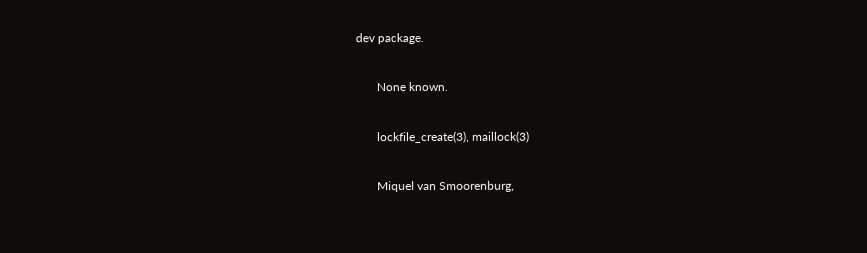dev package.

       None known.

       lockfile_create(3), maillock(3)

       Miquel van Smoorenburg,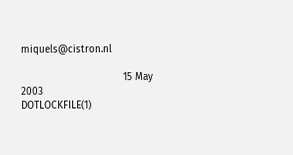miquels@cistron.nl

                                  15 May 2003                   DOTLOCKFILE(1)